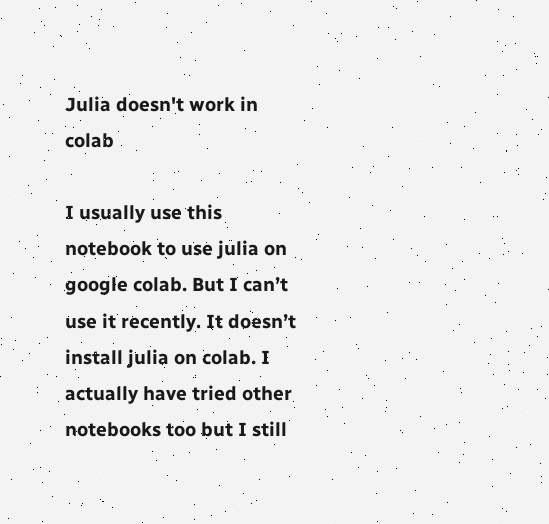Julia doesn't work in colab

I usually use this notebook to use julia on google colab. But I can’t use it recently. It doesn’t install julia on colab. I actually have tried other notebooks too but I still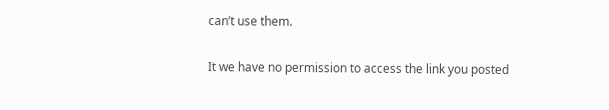can’t use them.

It we have no permission to access the link you posted